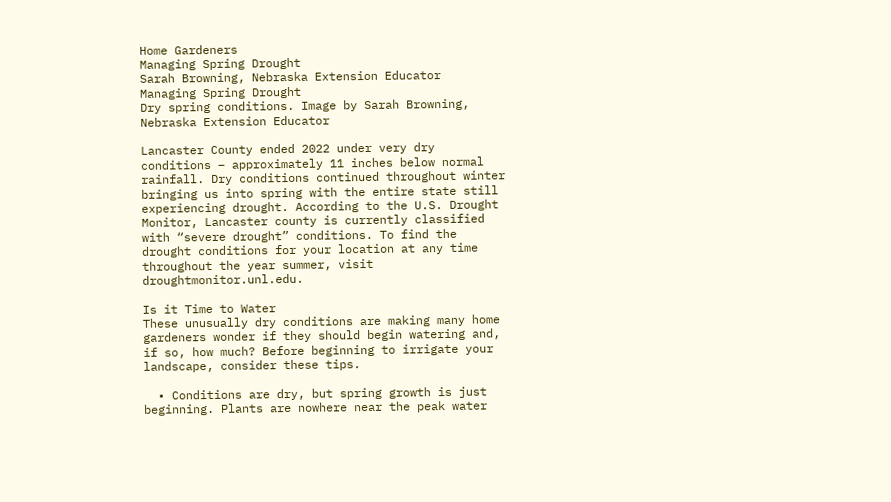Home Gardeners
Managing Spring Drought
Sarah Browning, Nebraska Extension Educator
Managing Spring Drought
Dry spring conditions. Image by Sarah Browning, Nebraska Extension Educator

Lancaster County ended 2022 under very dry conditions – approximately 11 inches below normal rainfall. Dry conditions continued throughout winter bringing us into spring with the entire state still experiencing drought. According to the U.S. Drought Monitor, Lancaster county is currently classified with “severe drought” conditions. To find the drought conditions for your location at any time throughout the year summer, visit droughtmonitor.unl.edu.

Is it Time to Water
These unusually dry conditions are making many home gardeners wonder if they should begin watering and, if so, how much? Before beginning to irrigate your landscape, consider these tips.

  • Conditions are dry, but spring growth is just beginning. Plants are nowhere near the peak water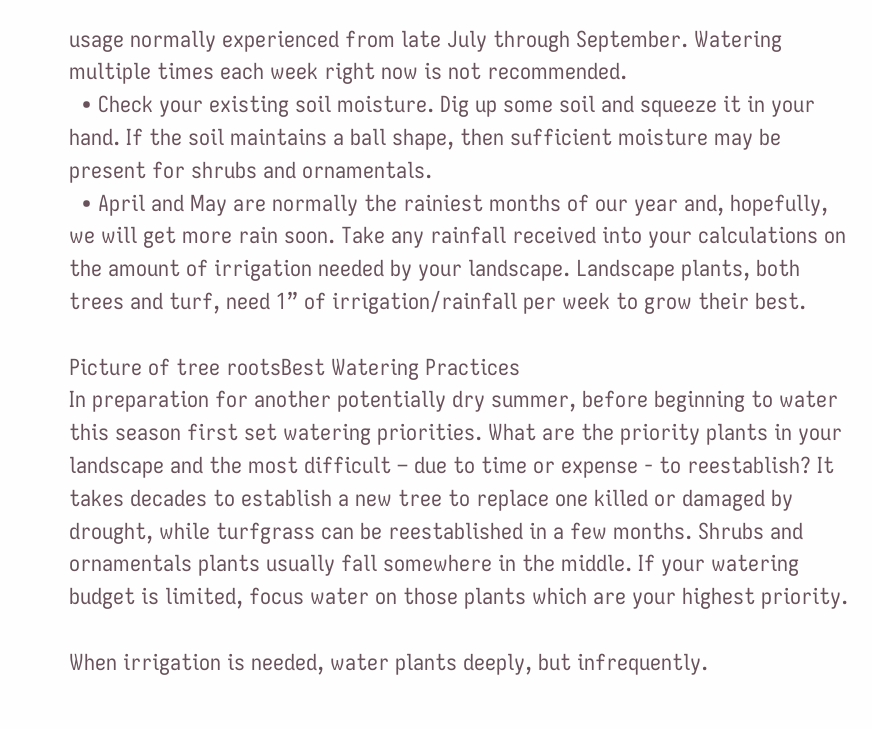usage normally experienced from late July through September. Watering multiple times each week right now is not recommended.
  • Check your existing soil moisture. Dig up some soil and squeeze it in your hand. If the soil maintains a ball shape, then sufficient moisture may be present for shrubs and ornamentals.
  • April and May are normally the rainiest months of our year and, hopefully, we will get more rain soon. Take any rainfall received into your calculations on the amount of irrigation needed by your landscape. Landscape plants, both trees and turf, need 1” of irrigation/rainfall per week to grow their best.

Picture of tree rootsBest Watering Practices
In preparation for another potentially dry summer, before beginning to water this season first set watering priorities. What are the priority plants in your landscape and the most difficult – due to time or expense - to reestablish? It takes decades to establish a new tree to replace one killed or damaged by drought, while turfgrass can be reestablished in a few months. Shrubs and ornamentals plants usually fall somewhere in the middle. If your watering budget is limited, focus water on those plants which are your highest priority.

When irrigation is needed, water plants deeply, but infrequently.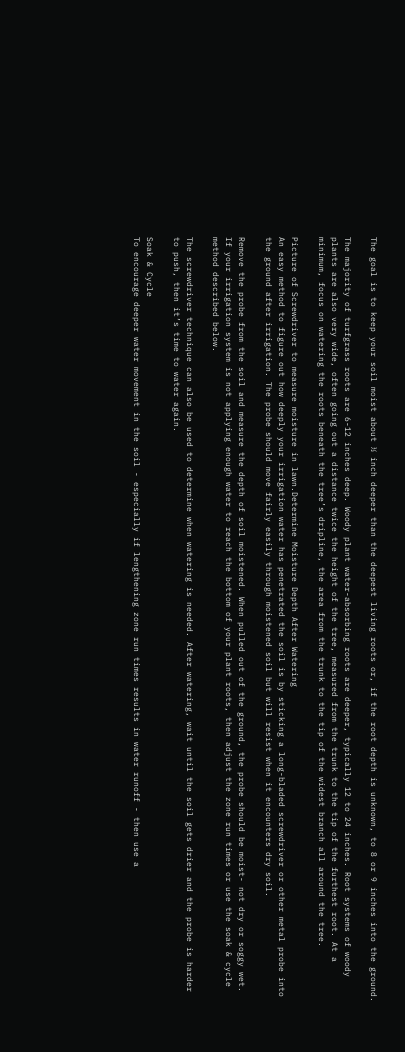The goal is to keep your soil moist about ½ inch deeper than the deepest living roots or, if the root depth is unknown, to 8 or 9 inches into the ground.

The majority of turfgrass roots are 6-12 inches deep. Woody plant water-absorbing roots are deeper, typically 12 to 24 inches. Root systems of woody plants are also very wide, often going out a distance twice the height of the tree, measured from the trunk to the tip of the furthest root. At a minimum, focus on watering the roots beneath the tree’s dripline, the area from the trunk to the tip of the widest branch all around the tree.

Picture of Screwdriver to measure moisture in lawn.Determine Moisture Depth After Watering
An easy method to figure out how deeply your irrigation water has penetrated the soil is by sticking a long-bladed screwdriver or other metal probe into the ground after irrigation. The probe should move fairly easily through moistened soil but will resist when it encounters dry soil.

Remove the probe from the soil and measure the depth of soil moistened. When pulled out of the ground, the probe should be moist- not dry or soggy wet. If your irrigation system is not applying enough water to reach the bottom of your plant roots, then adjust the zone run times or use the soak & cycle method described below.

The screwdriver technique can also be used to determine when watering is needed. After watering, wait until the soil gets drier and the probe is harder to push, then it’s time to water again.

Soak & Cycle
To encourage deeper water movement in the soil - especially if lengthening zone run times results in water runoff - then use a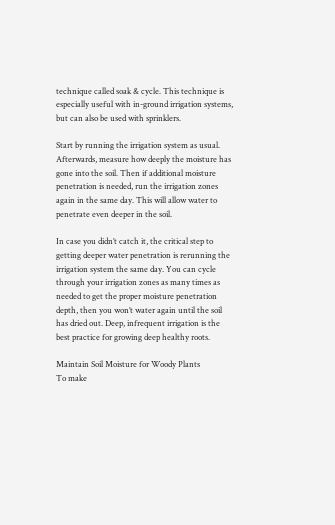technique called soak & cycle. This technique is especially useful with in-ground irrigation systems, but can also be used with sprinklers.

Start by running the irrigation system as usual. Afterwards, measure how deeply the moisture has gone into the soil. Then if additional moisture penetration is needed, run the irrigation zones again in the same day. This will allow water to penetrate even deeper in the soil.

In case you didn’t catch it, the critical step to getting deeper water penetration is rerunning the irrigation system the same day. You can cycle through your irrigation zones as many times as needed to get the proper moisture penetration depth, then you won’t water again until the soil has dried out. Deep, infrequent irrigation is the best practice for growing deep healthy roots.

Maintain Soil Moisture for Woody Plants
To make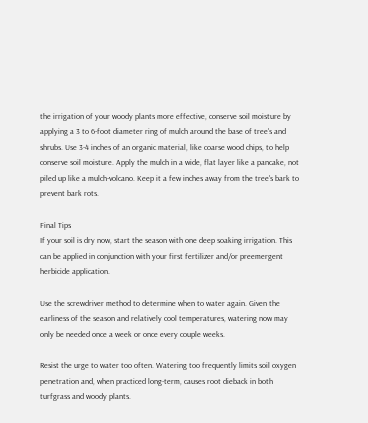the irrigation of your woody plants more effective, conserve soil moisture by applying a 3 to 6-foot diameter ring of mulch around the base of tree's and shrubs. Use 3-4 inches of an organic material, like coarse wood chips, to help conserve soil moisture. Apply the mulch in a wide, flat layer like a pancake, not piled up like a mulch-volcano. Keep it a few inches away from the tree's bark to prevent bark rots.

Final Tips
If your soil is dry now, start the season with one deep soaking irrigation. This can be applied in conjunction with your first fertilizer and/or preemergent herbicide application.

Use the screwdriver method to determine when to water again. Given the earliness of the season and relatively cool temperatures, watering now may only be needed once a week or once every couple weeks.

Resist the urge to water too often. Watering too frequently limits soil oxygen penetration and, when practiced long-term, causes root dieback in both turfgrass and woody plants.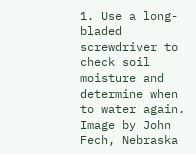1. Use a long-bladed screwdriver to check soil moisture and determine when to water again. Image by John Fech, Nebraska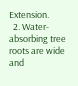Extension.
  2. Water-absorbing tree roots are wide and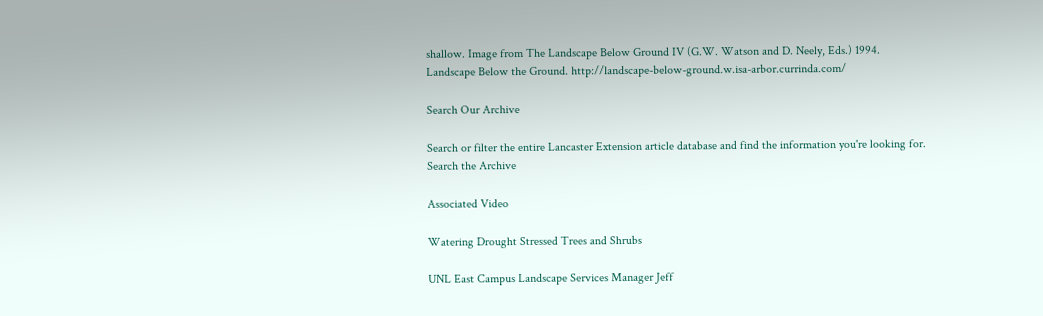shallow. Image from The Landscape Below Ground IV (G.W. Watson and D. Neely, Eds.) 1994. Landscape Below the Ground. http://landscape-below-ground.w.isa-arbor.currinda.com/

Search Our Archive

Search or filter the entire Lancaster Extension article database and find the information you're looking for.
Search the Archive

Associated Video

Watering Drought Stressed Trees and Shrubs

UNL East Campus Landscape Services Manager Jeff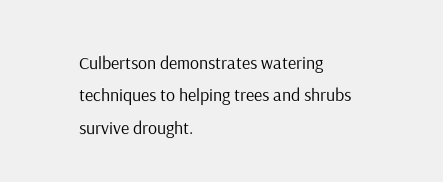Culbertson demonstrates watering techniques to helping trees and shrubs survive drought.